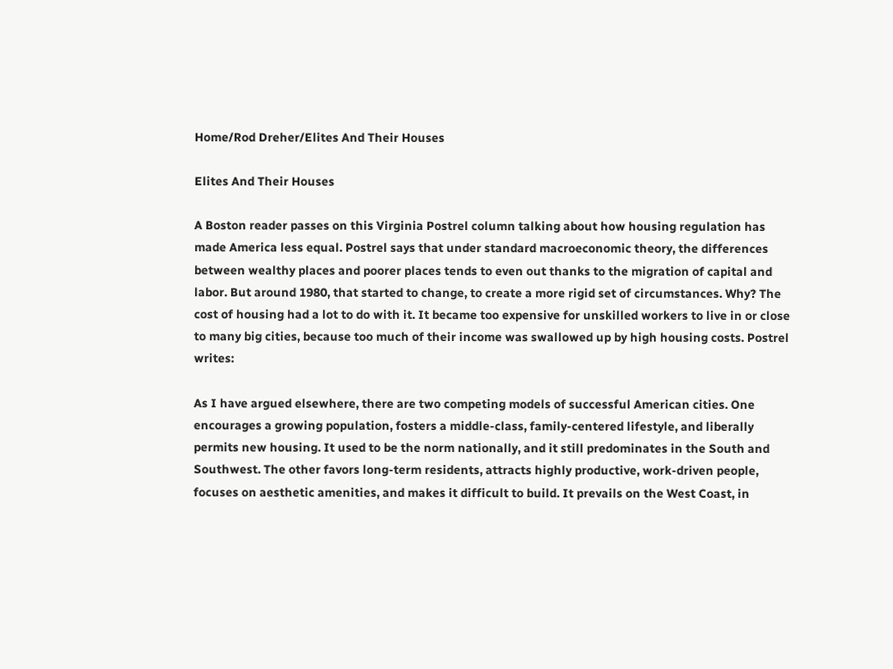Home/Rod Dreher/Elites And Their Houses

Elites And Their Houses

A Boston reader passes on this Virginia Postrel column talking about how housing regulation has made America less equal. Postrel says that under standard macroeconomic theory, the differences between wealthy places and poorer places tends to even out thanks to the migration of capital and labor. But around 1980, that started to change, to create a more rigid set of circumstances. Why? The cost of housing had a lot to do with it. It became too expensive for unskilled workers to live in or close to many big cities, because too much of their income was swallowed up by high housing costs. Postrel writes:

As I have argued elsewhere, there are two competing models of successful American cities. One encourages a growing population, fosters a middle-class, family-centered lifestyle, and liberally permits new housing. It used to be the norm nationally, and it still predominates in the South and Southwest. The other favors long-term residents, attracts highly productive, work-driven people, focuses on aesthetic amenities, and makes it difficult to build. It prevails on the West Coast, in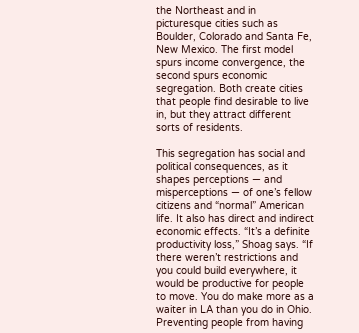the Northeast and in picturesque cities such as Boulder, Colorado and Santa Fe, New Mexico. The first model spurs income convergence, the second spurs economic segregation. Both create cities that people find desirable to live in, but they attract different sorts of residents.

This segregation has social and political consequences, as it shapes perceptions — and misperceptions — of one’s fellow citizens and “normal” American life. It also has direct and indirect economic effects. “It’s a definite productivity loss,” Shoag says. “If there weren’t restrictions and you could build everywhere, it would be productive for people to move. You do make more as a waiter in LA than you do in Ohio. Preventing people from having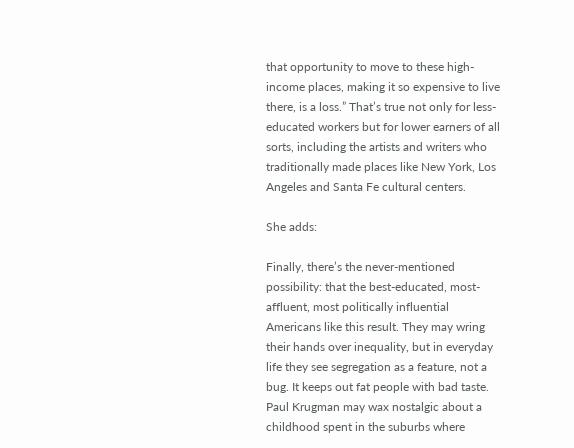that opportunity to move to these high-income places, making it so expensive to live there, is a loss.” That’s true not only for less-educated workers but for lower earners of all sorts, including the artists and writers who traditionally made places like New York, Los Angeles and Santa Fe cultural centers.

She adds:

Finally, there’s the never-mentioned possibility: that the best-educated, most-affluent, most politically influential Americans like this result. They may wring their hands over inequality, but in everyday life they see segregation as a feature, not a bug. It keeps out fat people with bad taste. Paul Krugman may wax nostalgic about a childhood spent in the suburbs where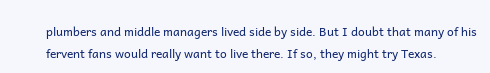plumbers and middle managers lived side by side. But I doubt that many of his fervent fans would really want to live there. If so, they might try Texas.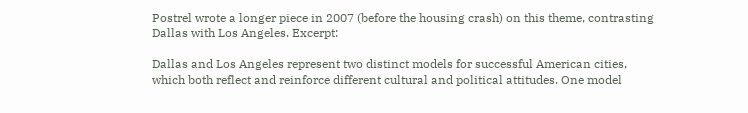Postrel wrote a longer piece in 2007 (before the housing crash) on this theme, contrasting Dallas with Los Angeles. Excerpt:

Dallas and Los Angeles represent two distinct models for successful American cities, which both reflect and reinforce different cultural and political attitudes. One model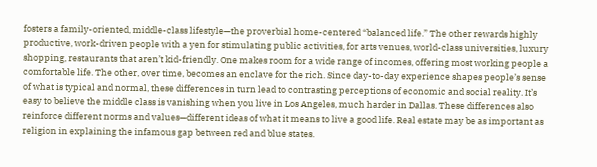fosters a family-oriented, middle-class lifestyle—the proverbial home-centered “balanced life.” The other rewards highly productive, work-driven people with a yen for stimulating public activities, for arts venues, world-class universities, luxury shopping, restaurants that aren’t kid-friendly. One makes room for a wide range of incomes, offering most working people a comfortable life. The other, over time, becomes an enclave for the rich. Since day-to-day experience shapes people’s sense of what is typical and normal, these differences in turn lead to contrasting perceptions of economic and social reality. It’s easy to believe the middle class is vanishing when you live in Los Angeles, much harder in Dallas. These differences also reinforce different norms and values—different ideas of what it means to live a good life. Real estate may be as important as religion in explaining the infamous gap between red and blue states.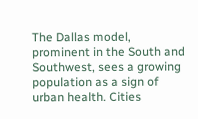The Dallas model, prominent in the South and Southwest, sees a growing population as a sign of urban health. Cities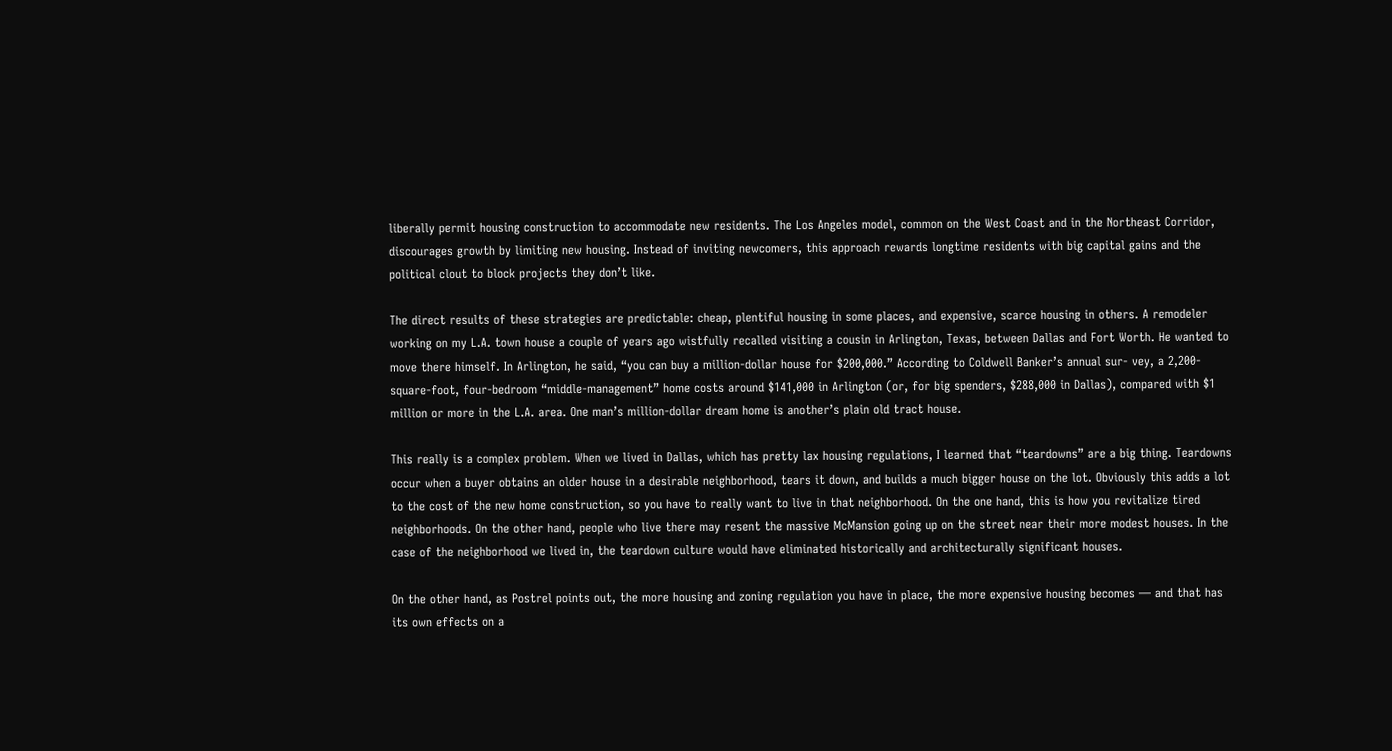liberally permit housing construction to accommodate new residents. The Los Angeles model, common on the West Coast and in the Northeast Corridor, discourages growth by limiting new housing. Instead of inviting newcomers, this approach rewards longtime residents with big capital gains and the political clout to block projects they don’t like.

The direct results of these strategies are predictable: cheap, plentiful housing in some places, and expensive, scarce housing in others. A remodeler working on my L.A. town house a couple of years ago wistfully recalled visiting a cousin in Arlington, Texas, between Dallas and Fort Worth. He wanted to move there himself. In Arlington, he said, “you can buy a million-dollar house for $200,000.” According to Coldwell Banker’s annual sur- vey, a 2,200-square-foot, four-bedroom “middle-management” home costs around $141,000 in Arlington (or, for big spenders, $288,000 in Dallas), compared with $1 million or more in the L.A. area. One man’s million-dollar dream home is another’s plain old tract house.

This really is a complex problem. When we lived in Dallas, which has pretty lax housing regulations, I learned that “teardowns” are a big thing. Teardowns occur when a buyer obtains an older house in a desirable neighborhood, tears it down, and builds a much bigger house on the lot. Obviously this adds a lot to the cost of the new home construction, so you have to really want to live in that neighborhood. On the one hand, this is how you revitalize tired neighborhoods. On the other hand, people who live there may resent the massive McMansion going up on the street near their more modest houses. In the case of the neighborhood we lived in, the teardown culture would have eliminated historically and architecturally significant houses.

On the other hand, as Postrel points out, the more housing and zoning regulation you have in place, the more expensive housing becomes — and that has its own effects on a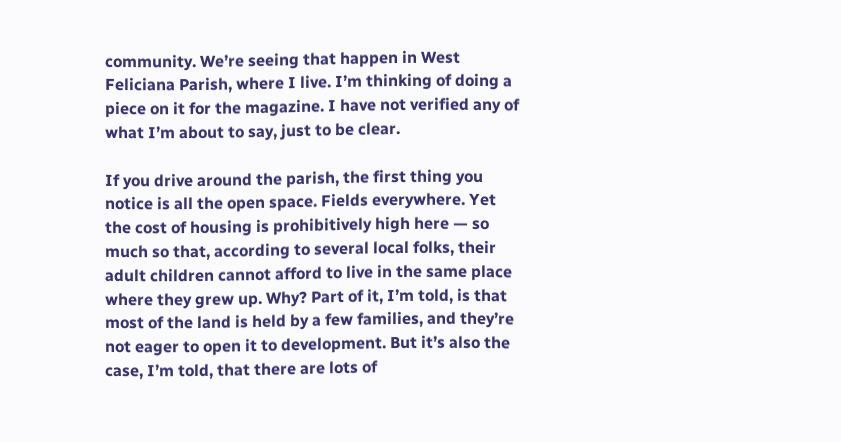community. We’re seeing that happen in West Feliciana Parish, where I live. I’m thinking of doing a piece on it for the magazine. I have not verified any of what I’m about to say, just to be clear.

If you drive around the parish, the first thing you notice is all the open space. Fields everywhere. Yet the cost of housing is prohibitively high here — so much so that, according to several local folks, their adult children cannot afford to live in the same place where they grew up. Why? Part of it, I’m told, is that most of the land is held by a few families, and they’re not eager to open it to development. But it’s also the case, I’m told, that there are lots of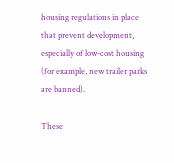housing regulations in place that prevent development, especially of low-cost housing (for example, new trailer parks are banned).

These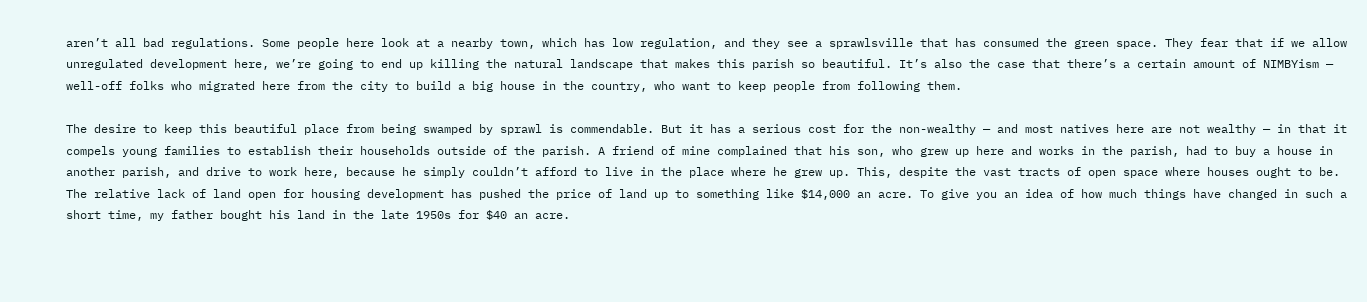aren’t all bad regulations. Some people here look at a nearby town, which has low regulation, and they see a sprawlsville that has consumed the green space. They fear that if we allow unregulated development here, we’re going to end up killing the natural landscape that makes this parish so beautiful. It’s also the case that there’s a certain amount of NIMBYism — well-off folks who migrated here from the city to build a big house in the country, who want to keep people from following them.

The desire to keep this beautiful place from being swamped by sprawl is commendable. But it has a serious cost for the non-wealthy — and most natives here are not wealthy — in that it compels young families to establish their households outside of the parish. A friend of mine complained that his son, who grew up here and works in the parish, had to buy a house in another parish, and drive to work here, because he simply couldn’t afford to live in the place where he grew up. This, despite the vast tracts of open space where houses ought to be. The relative lack of land open for housing development has pushed the price of land up to something like $14,000 an acre. To give you an idea of how much things have changed in such a short time, my father bought his land in the late 1950s for $40 an acre.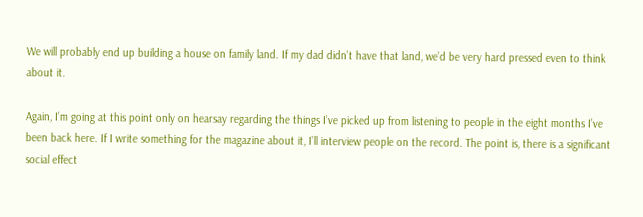We will probably end up building a house on family land. If my dad didn’t have that land, we’d be very hard pressed even to think about it.

Again, I’m going at this point only on hearsay regarding the things I’ve picked up from listening to people in the eight months I’ve been back here. If I write something for the magazine about it, I’ll interview people on the record. The point is, there is a significant social effect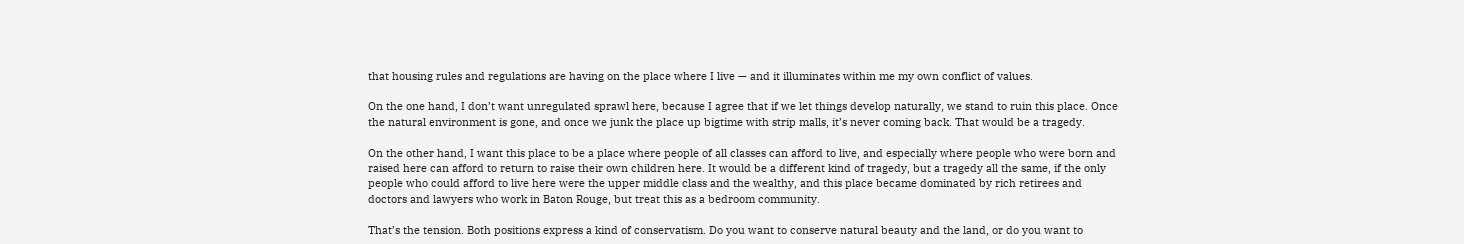that housing rules and regulations are having on the place where I live — and it illuminates within me my own conflict of values.

On the one hand, I don’t want unregulated sprawl here, because I agree that if we let things develop naturally, we stand to ruin this place. Once the natural environment is gone, and once we junk the place up bigtime with strip malls, it’s never coming back. That would be a tragedy.

On the other hand, I want this place to be a place where people of all classes can afford to live, and especially where people who were born and raised here can afford to return to raise their own children here. It would be a different kind of tragedy, but a tragedy all the same, if the only people who could afford to live here were the upper middle class and the wealthy, and this place became dominated by rich retirees and doctors and lawyers who work in Baton Rouge, but treat this as a bedroom community.

That’s the tension. Both positions express a kind of conservatism. Do you want to conserve natural beauty and the land, or do you want to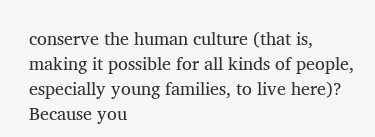conserve the human culture (that is, making it possible for all kinds of people, especially young families, to live here)? Because you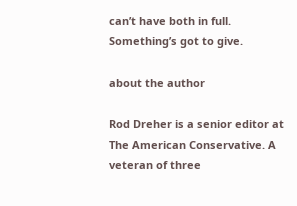can’t have both in full. Something’s got to give.

about the author

Rod Dreher is a senior editor at The American Conservative. A veteran of three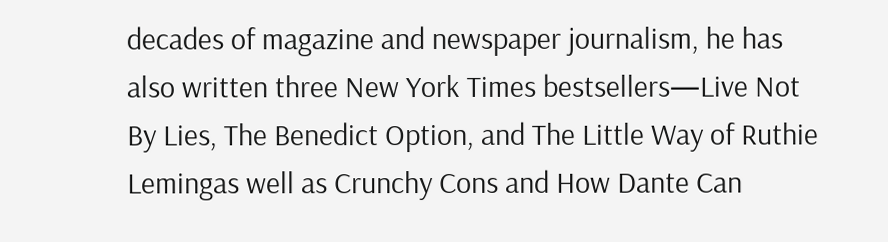decades of magazine and newspaper journalism, he has also written three New York Times bestsellers—Live Not By Lies, The Benedict Option, and The Little Way of Ruthie Lemingas well as Crunchy Cons and How Dante Can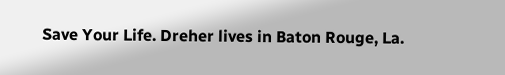Save Your Life. Dreher lives in Baton Rouge, La.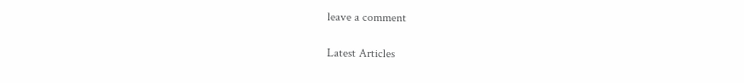leave a comment

Latest Articles